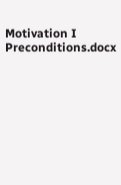Motivation I Preconditions.docx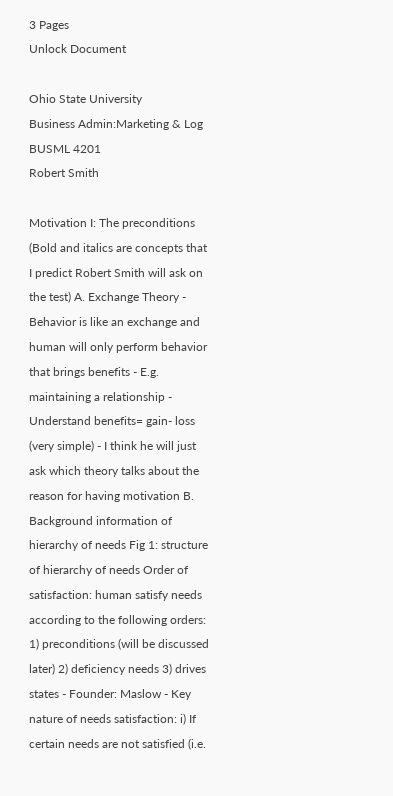3 Pages
Unlock Document

Ohio State University
Business Admin:Marketing & Log
BUSML 4201
Robert Smith

Motivation I: The preconditions (Bold and italics are concepts that I predict Robert Smith will ask on the test) A. Exchange Theory - Behavior is like an exchange and human will only perform behavior that brings benefits - E.g. maintaining a relationship - Understand benefits= gain- loss (very simple) - I think he will just ask which theory talks about the reason for having motivation B. Background information of hierarchy of needs Fig 1: structure of hierarchy of needs Order of satisfaction: human satisfy needs according to the following orders: 1) preconditions (will be discussed later) 2) deficiency needs 3) drives states - Founder: Maslow - Key nature of needs satisfaction: i) If certain needs are not satisfied (i.e.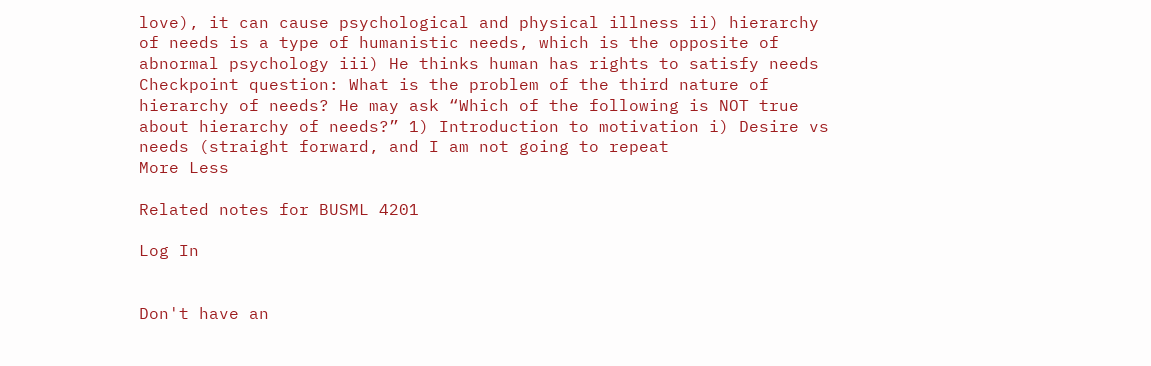love), it can cause psychological and physical illness ii) hierarchy of needs is a type of humanistic needs, which is the opposite of abnormal psychology iii) He thinks human has rights to satisfy needs Checkpoint question: What is the problem of the third nature of hierarchy of needs? He may ask “Which of the following is NOT true about hierarchy of needs?” 1) Introduction to motivation i) Desire vs needs (straight forward, and I am not going to repeat
More Less

Related notes for BUSML 4201

Log In


Don't have an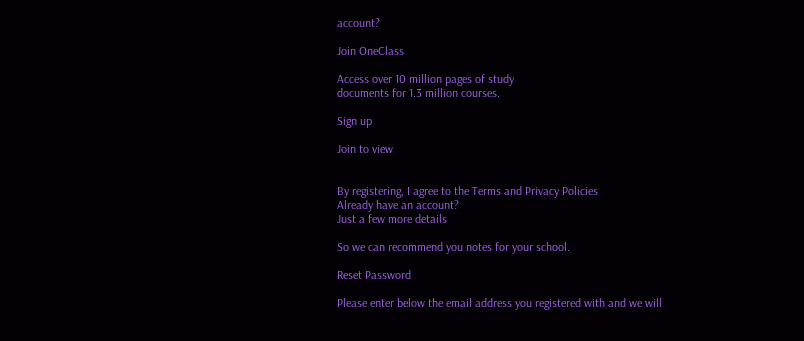account?

Join OneClass

Access over 10 million pages of study
documents for 1.3 million courses.

Sign up

Join to view


By registering, I agree to the Terms and Privacy Policies
Already have an account?
Just a few more details

So we can recommend you notes for your school.

Reset Password

Please enter below the email address you registered with and we will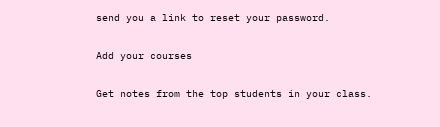send you a link to reset your password.

Add your courses

Get notes from the top students in your class.